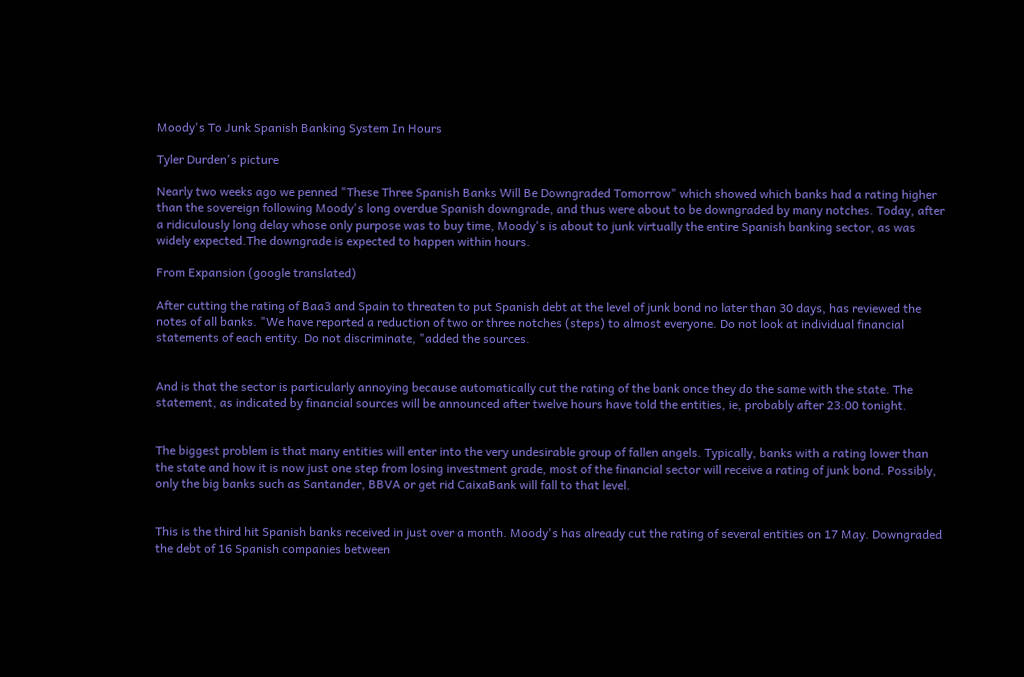Moody's To Junk Spanish Banking System In Hours

Tyler Durden's picture

Nearly two weeks ago we penned "These Three Spanish Banks Will Be Downgraded Tomorrow" which showed which banks had a rating higher than the sovereign following Moody's long overdue Spanish downgrade, and thus were about to be downgraded by many notches. Today, after a ridiculously long delay whose only purpose was to buy time, Moody's is about to junk virtually the entire Spanish banking sector, as was widely expected.The downgrade is expected to happen within hours.

From Expansion (google translated)

After cutting the rating of Baa3 and Spain to threaten to put Spanish debt at the level of junk bond no later than 30 days, has reviewed the notes of all banks. "We have reported a reduction of two or three notches (steps) to almost everyone. Do not look at individual financial statements of each entity. Do not discriminate, "added the sources.


And is that the sector is particularly annoying because automatically cut the rating of the bank once they do the same with the state. The statement, as indicated by financial sources will be announced after twelve hours have told the entities, ie, probably after 23:00 tonight.


The biggest problem is that many entities will enter into the very undesirable group of fallen angels. Typically, banks with a rating lower than the state and how it is now just one step from losing investment grade, most of the financial sector will receive a rating of junk bond. Possibly, only the big banks such as Santander, BBVA or get rid CaixaBank will fall to that level.


This is the third hit Spanish banks received in just over a month. Moody's has already cut the rating of several entities on 17 May. Downgraded the debt of 16 Spanish companies between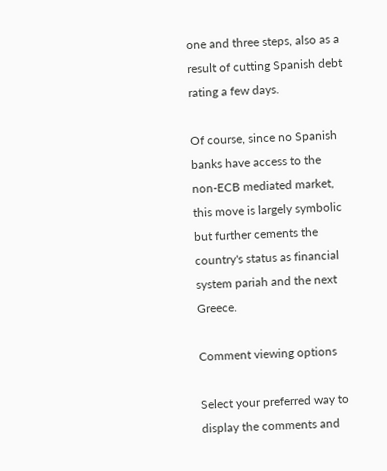one and three steps, also as a result of cutting Spanish debt rating a few days.

Of course, since no Spanish banks have access to the non-ECB mediated market, this move is largely symbolic but further cements the country's status as financial system pariah and the next Greece.

Comment viewing options

Select your preferred way to display the comments and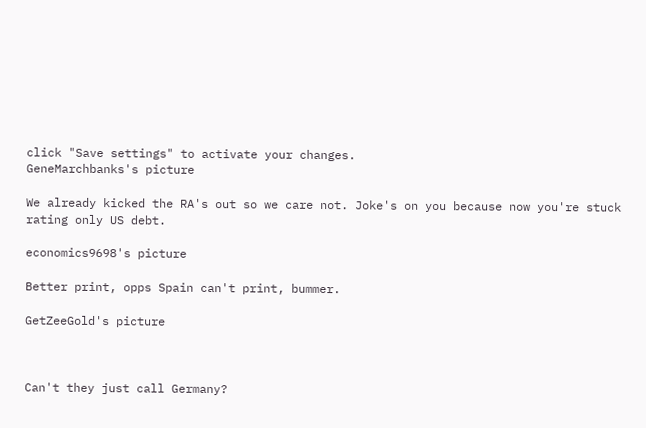click "Save settings" to activate your changes.
GeneMarchbanks's picture

We already kicked the RA's out so we care not. Joke's on you because now you're stuck rating only US debt.

economics9698's picture

Better print, opps Spain can't print, bummer.

GetZeeGold's picture



Can't they just call Germany?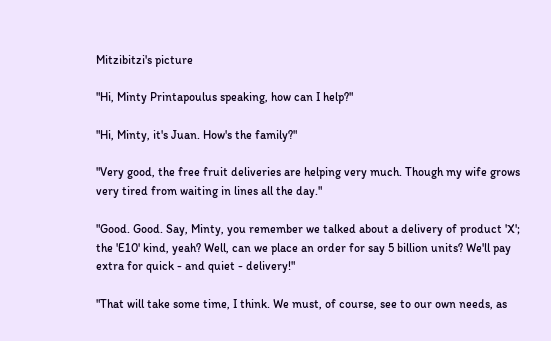Mitzibitzi's picture

"Hi, Minty Printapoulus speaking, how can I help?"

"Hi, Minty, it's Juan. How's the family?"

"Very good, the free fruit deliveries are helping very much. Though my wife grows very tired from waiting in lines all the day."

"Good. Good. Say, Minty, you remember we talked about a delivery of product 'X'; the 'E10' kind, yeah? Well, can we place an order for say 5 billion units? We'll pay extra for quick - and quiet - delivery!"

"That will take some time, I think. We must, of course, see to our own needs, as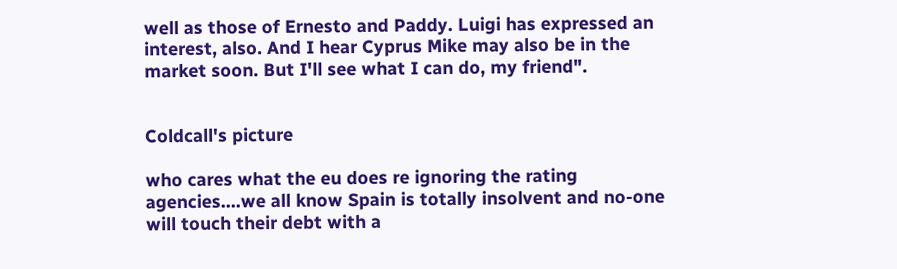well as those of Ernesto and Paddy. Luigi has expressed an interest, also. And I hear Cyprus Mike may also be in the market soon. But I'll see what I can do, my friend".


Coldcall's picture

who cares what the eu does re ignoring the rating agencies....we all know Spain is totally insolvent and no-one will touch their debt with a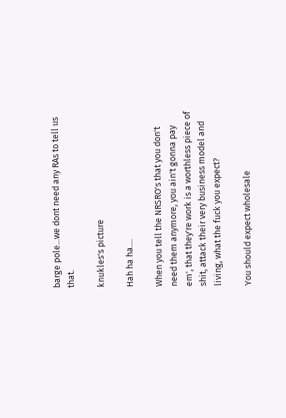barge pole...we dont need any RAs to tell us that.

knukles's picture

Hah ha ha....

When you tell the NRSRO's that you don't need them anymore, you ain't gonna pay em', that they're work is a worthless piece of shit, attack their very business model and living, what the fuck you expect?

You should expect wholesale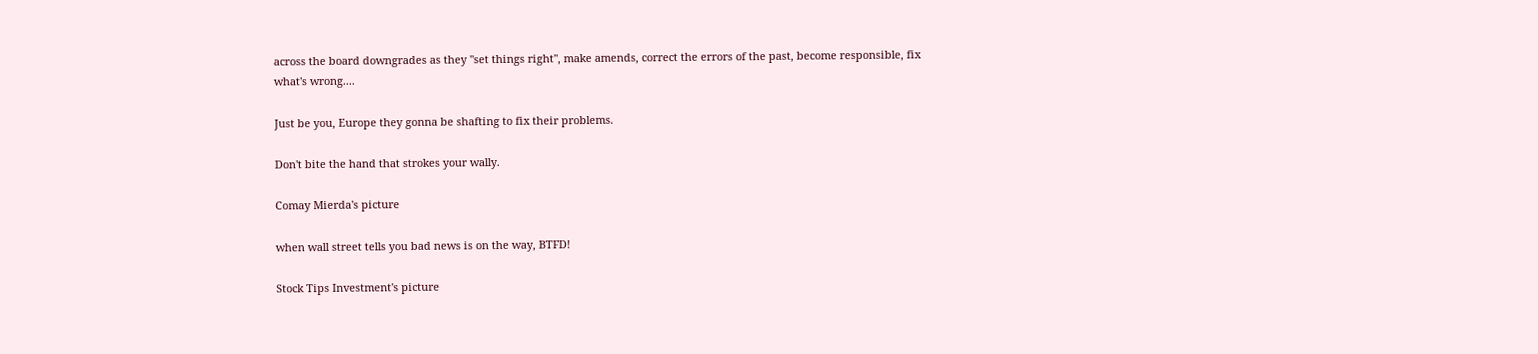across the board downgrades as they "set things right", make amends, correct the errors of the past, become responsible, fix what's wrong....

Just be you, Europe they gonna be shafting to fix their problems.

Don't bite the hand that strokes your wally.

Comay Mierda's picture

when wall street tells you bad news is on the way, BTFD!

Stock Tips Investment's picture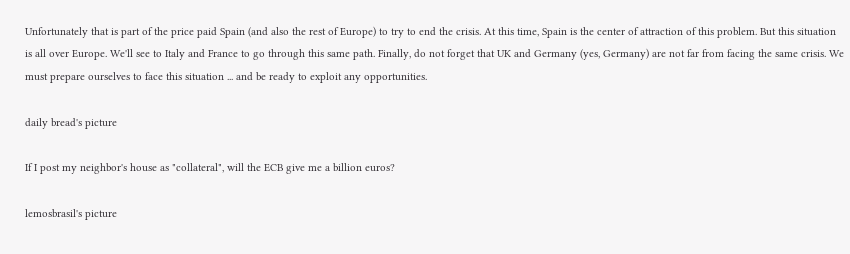Unfortunately that is part of the price paid Spain (and also the rest of Europe) to try to end the crisis. At this time, Spain is the center of attraction of this problem. But this situation is all over Europe. We'll see to Italy and France to go through this same path. Finally, do not forget that UK and Germany (yes, Germany) are not far from facing the same crisis. We must prepare ourselves to face this situation ... and be ready to exploit any opportunities.

daily bread's picture

If I post my neighbor's house as "collateral", will the ECB give me a billion euros?

lemosbrasil's picture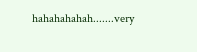hahahahahah.......very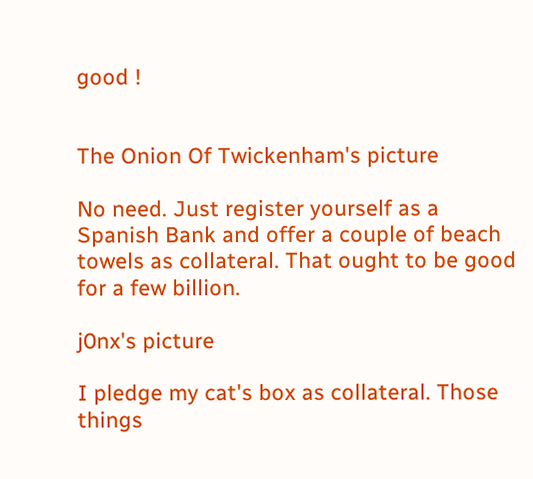good !


The Onion Of Twickenham's picture

No need. Just register yourself as a Spanish Bank and offer a couple of beach towels as collateral. That ought to be good for a few billion.

j0nx's picture

I pledge my cat's box as collateral. Those things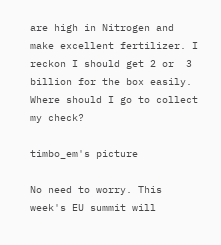are high in Nitrogen and make excellent fertilizer. I reckon I should get 2 or  3 billion for the box easily. Where should I go to collect my check?

timbo_em's picture

No need to worry. This week's EU summit will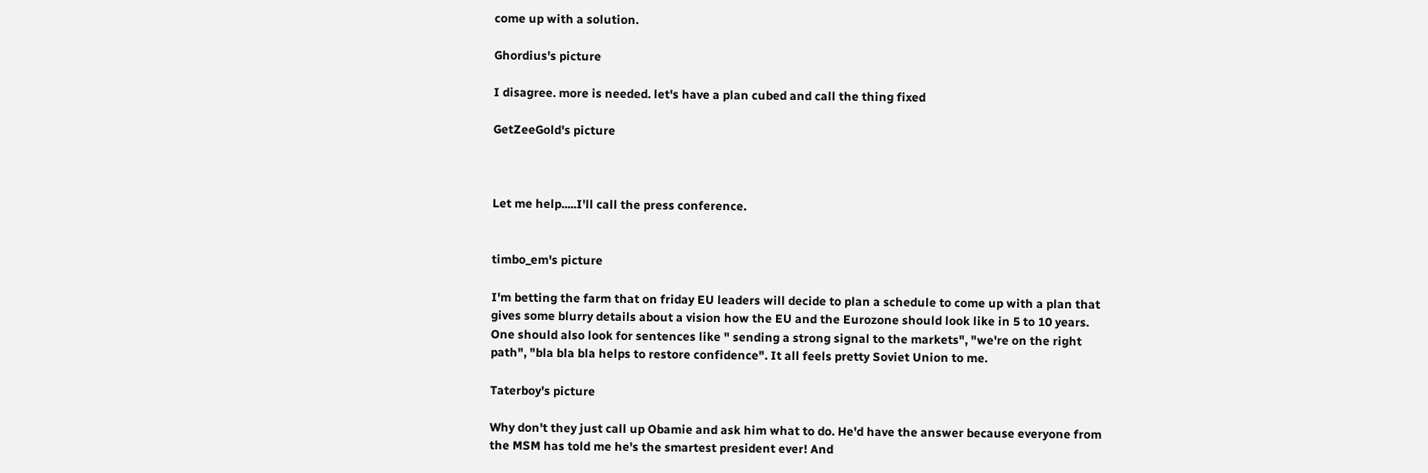come up with a solution.

Ghordius's picture

I disagree. more is needed. let's have a plan cubed and call the thing fixed

GetZeeGold's picture



Let me help.....I'll call the press conference.


timbo_em's picture

I'm betting the farm that on friday EU leaders will decide to plan a schedule to come up with a plan that gives some blurry details about a vision how the EU and the Eurozone should look like in 5 to 10 years. One should also look for sentences like " sending a strong signal to the markets", "we're on the right path", "bla bla bla helps to restore confidence". It all feels pretty Soviet Union to me.

Taterboy's picture

Why don't they just call up Obamie and ask him what to do. He'd have the answer because everyone from the MSM has told me he's the smartest president ever! And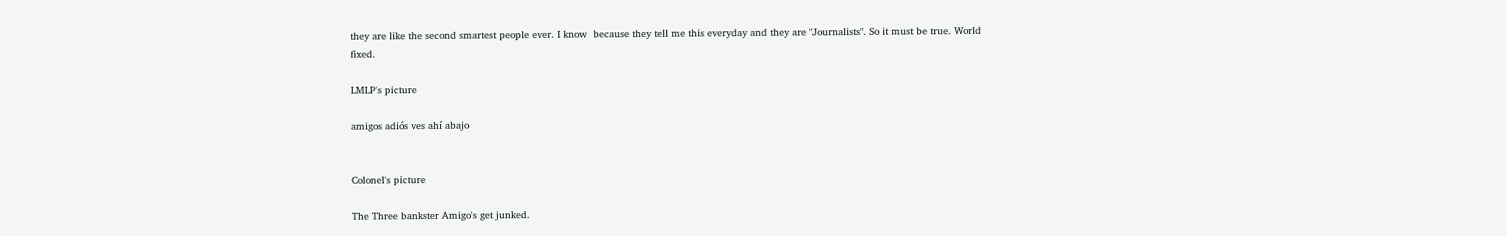they are like the second smartest people ever. I know  because they tell me this everyday and they are "Journalists". So it must be true. World fixed.

LMLP's picture

amigos adiós ves ahí abajo


Colonel's picture

The Three bankster Amigo's get junked.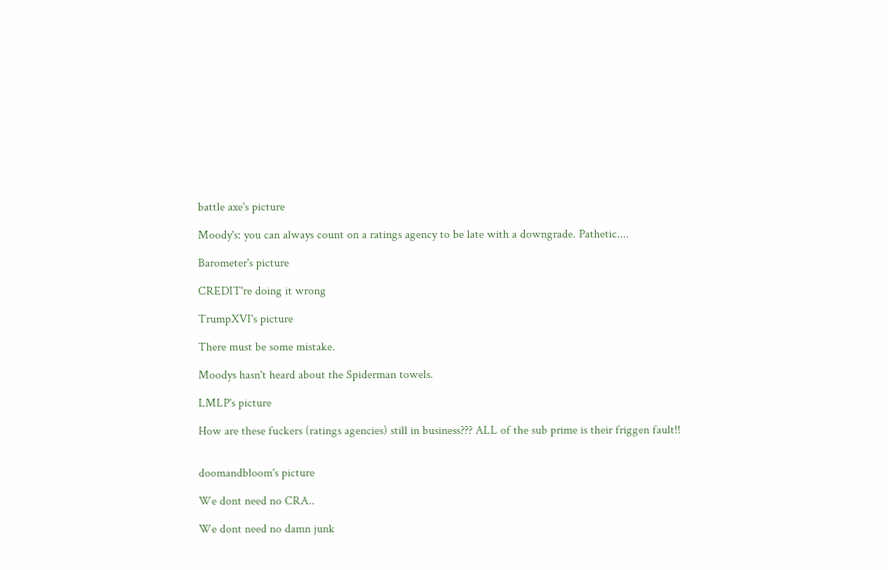battle axe's picture

Moody's: you can always count on a ratings agency to be late with a downgrade. Pathetic....

Barometer's picture

CREDIT're doing it wrong

TrumpXVI's picture

There must be some mistake.

Moodys hasn't heard about the Spiderman towels.

LMLP's picture

How are these fuckers (ratings agencies) still in business??? ALL of the sub prime is their friggen fault!!


doomandbloom's picture

We dont need no CRA..

We dont need no damn junk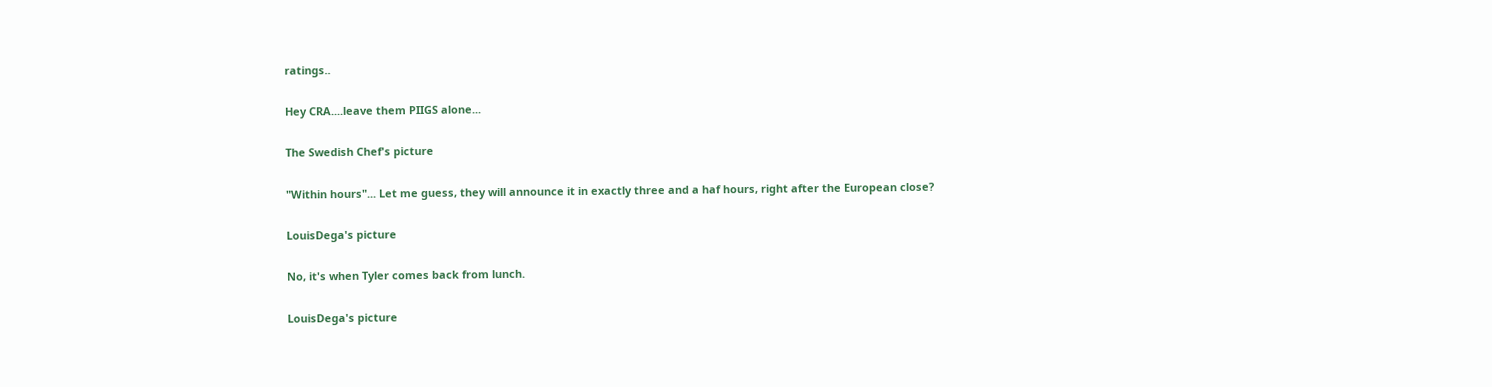ratings..

Hey CRA....leave them PIIGS alone...

The Swedish Chef's picture

"Within hours"... Let me guess, they will announce it in exactly three and a haf hours, right after the European close?

LouisDega's picture

No, it's when Tyler comes back from lunch.

LouisDega's picture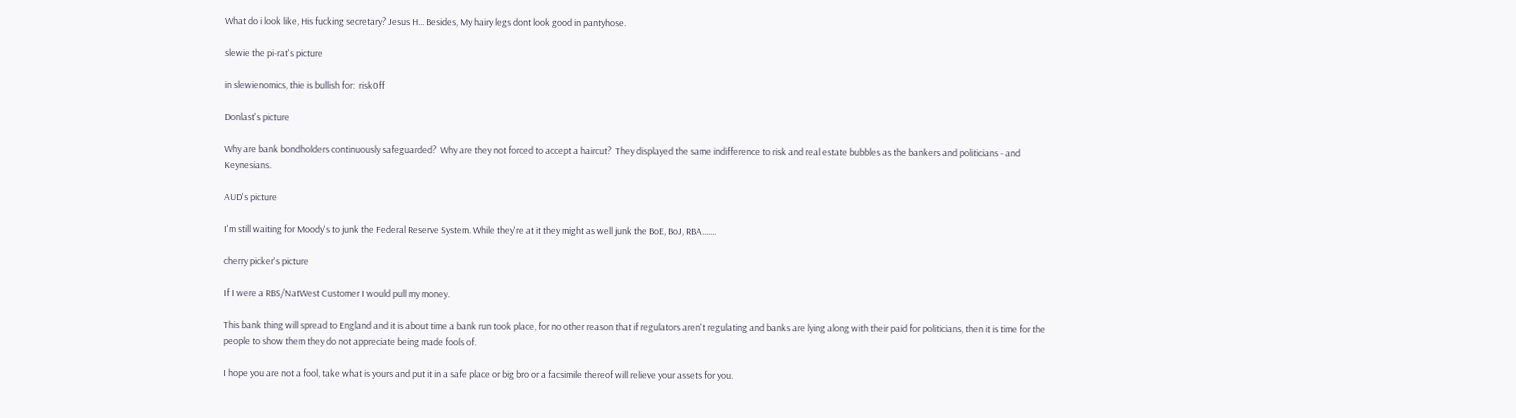What do i look like, His fucking secretary? Jesus H... Besides, My hairy legs dont look good in pantyhose.

slewie the pi-rat's picture

in slewienomics, thie is bullish for:  risk0ff

Donlast's picture

Why are bank bondholders continuously safeguarded?  Why are they not forced to accept a haircut?  They displayed the same indifference to risk and real estate bubbles as the bankers and politicians - and Keynesians.

AUD's picture

I'm still waiting for Moody's to junk the Federal Reserve System. While they're at it they might as well junk the BoE, BoJ, RBA.......

cherry picker's picture

If I were a RBS/NatWest Customer I would pull my money.

This bank thing will spread to England and it is about time a bank run took place, for no other reason that if regulators aren't regulating and banks are lying along with their paid for politicians, then it is time for the people to show them they do not appreciate being made fools of.

I hope you are not a fool, take what is yours and put it in a safe place or big bro or a facsimile thereof will relieve your assets for you.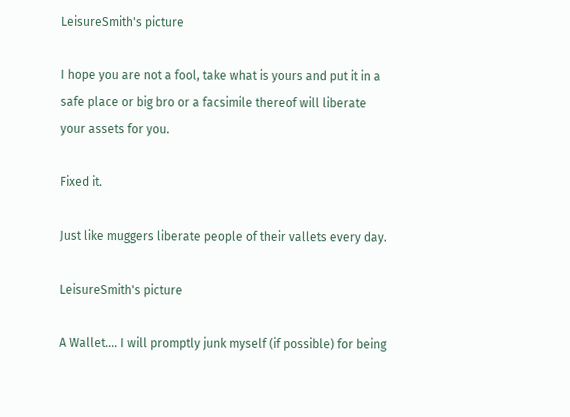LeisureSmith's picture

I hope you are not a fool, take what is yours and put it in a safe place or big bro or a facsimile thereof will liberate your assets for you.

Fixed it.

Just like muggers liberate people of their vallets every day.

LeisureSmith's picture

A Wallet.... I will promptly junk myself (if possible) for being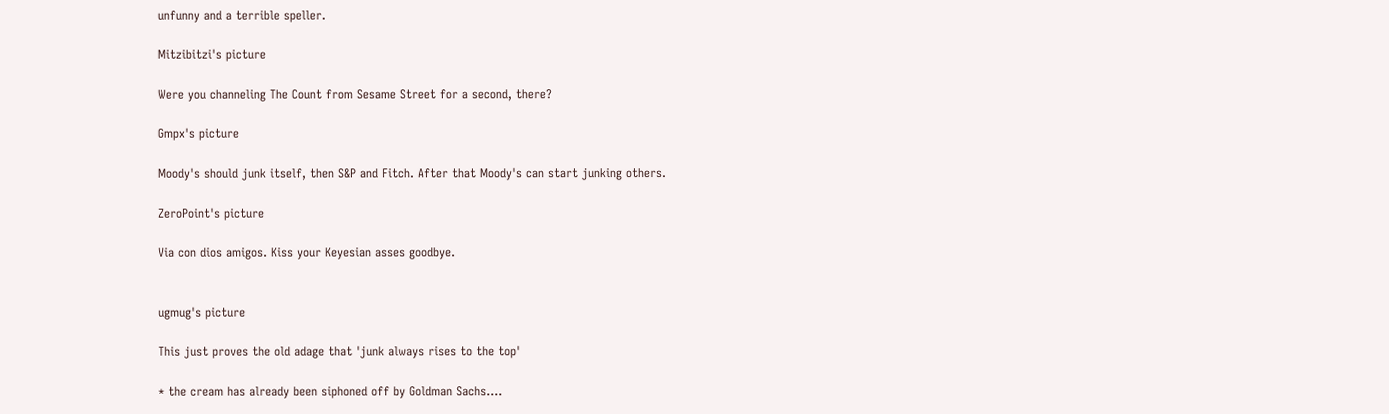unfunny and a terrible speller.

Mitzibitzi's picture

Were you channeling The Count from Sesame Street for a second, there?

Gmpx's picture

Moody's should junk itself, then S&P and Fitch. After that Moody's can start junking others.

ZeroPoint's picture

Via con dios amigos. Kiss your Keyesian asses goodbye.


ugmug's picture

This just proves the old adage that 'junk always rises to the top'

* the cream has already been siphoned off by Goldman Sachs....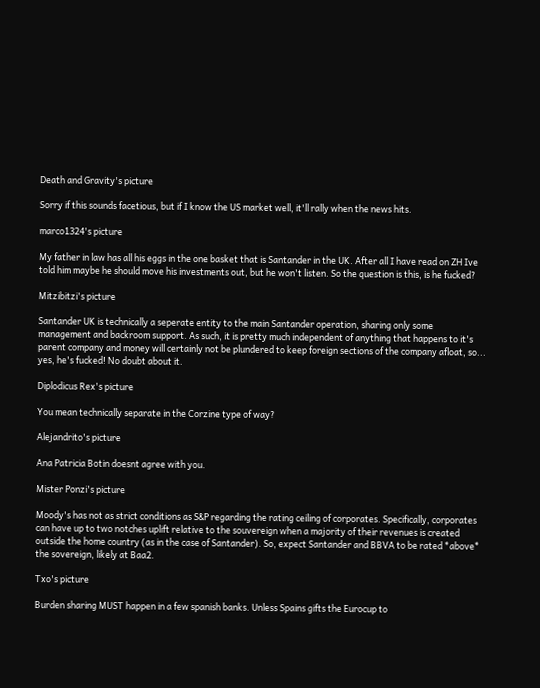Death and Gravity's picture

Sorry if this sounds facetious, but if I know the US market well, it'll rally when the news hits.

marco1324's picture

My father in law has all his eggs in the one basket that is Santander in the UK. After all I have read on ZH Ive told him maybe he should move his investments out, but he won't listen. So the question is this, is he fucked?

Mitzibitzi's picture

Santander UK is technically a seperate entity to the main Santander operation, sharing only some management and backroom support. As such, it is pretty much independent of anything that happens to it's parent company and money will certainly not be plundered to keep foreign sections of the company afloat, so... yes, he's fucked! No doubt about it.

Diplodicus Rex's picture

You mean technically separate in the Corzine type of way?

Alejandrito's picture

Ana Patricia Botin doesnt agree with you.

Mister Ponzi's picture

Moody's has not as strict conditions as S&P regarding the rating ceiling of corporates. Specifically, corporates can have up to two notches uplift relative to the souvereign when a majority of their revenues is created outside the home country (as in the case of Santander). So, expect Santander and BBVA to be rated *above* the sovereign, likely at Baa2.

Txo's picture

Burden sharing MUST happen in a few spanish banks. Unless Spains gifts the Eurocup to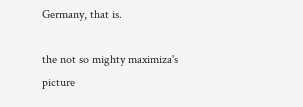Germany, that is.

the not so mighty maximiza's picture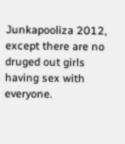Junkapooliza 2012, except there are no druged out girls having sex with everyone.